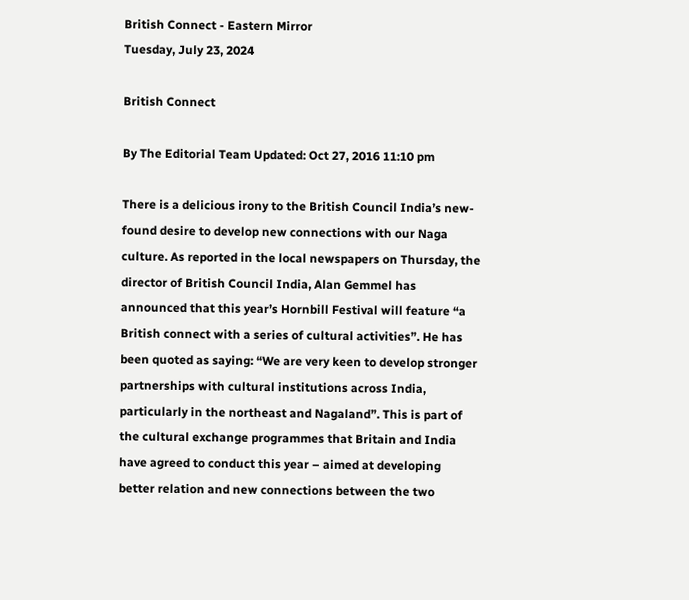British Connect - Eastern Mirror
Tuesday, July 23, 2024

British Connect

By The Editorial Team Updated: Oct 27, 2016 11:10 pm

There is a delicious irony to the British Council India’s new-found desire to develop new connections with our Naga culture. As reported in the local newspapers on Thursday, the director of British Council India, Alan Gemmel has announced that this year’s Hornbill Festival will feature “a British connect with a series of cultural activities”. He has been quoted as saying: “We are very keen to develop stronger partnerships with cultural institutions across India, particularly in the northeast and Nagaland”. This is part of the cultural exchange programmes that Britain and India have agreed to conduct this year – aimed at developing better relation and new connections between the two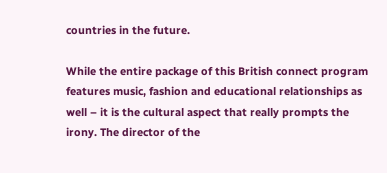countries in the future.

While the entire package of this British connect program features music, fashion and educational relationships as well – it is the cultural aspect that really prompts the irony. The director of the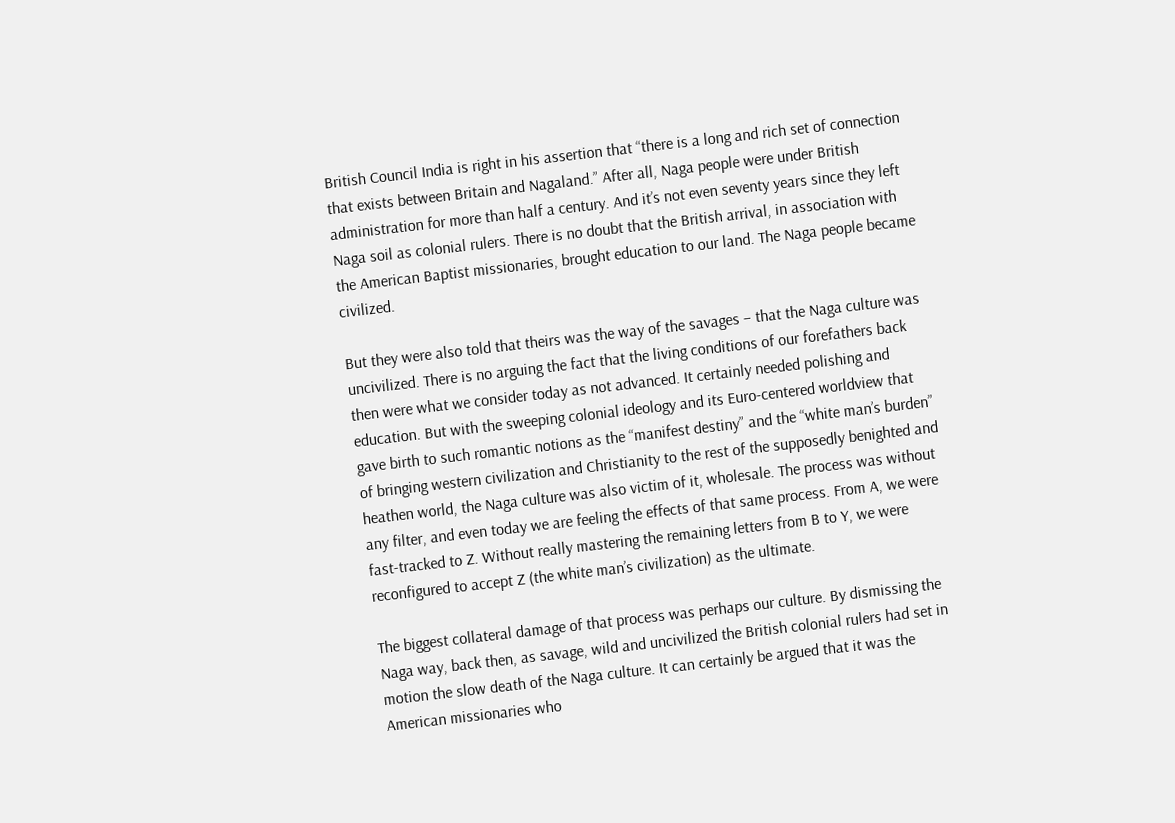British Council India is right in his assertion that “there is a long and rich set of connection that exists between Britain and Nagaland.” After all, Naga people were under British administration for more than half a century. And it’s not even seventy years since they left Naga soil as colonial rulers. There is no doubt that the British arrival, in association with the American Baptist missionaries, brought education to our land. The Naga people became civilized.

But they were also told that theirs was the way of the savages – that the Naga culture was uncivilized. There is no arguing the fact that the living conditions of our forefathers back then were what we consider today as not advanced. It certainly needed polishing and education. But with the sweeping colonial ideology and its Euro-centered worldview that gave birth to such romantic notions as the “manifest destiny” and the “white man’s burden” of bringing western civilization and Christianity to the rest of the supposedly benighted and heathen world, the Naga culture was also victim of it, wholesale. The process was without any filter, and even today we are feeling the effects of that same process. From A, we were fast-tracked to Z. Without really mastering the remaining letters from B to Y, we were reconfigured to accept Z (the white man’s civilization) as the ultimate.

The biggest collateral damage of that process was perhaps our culture. By dismissing the Naga way, back then, as savage, wild and uncivilized the British colonial rulers had set in motion the slow death of the Naga culture. It can certainly be argued that it was the American missionaries who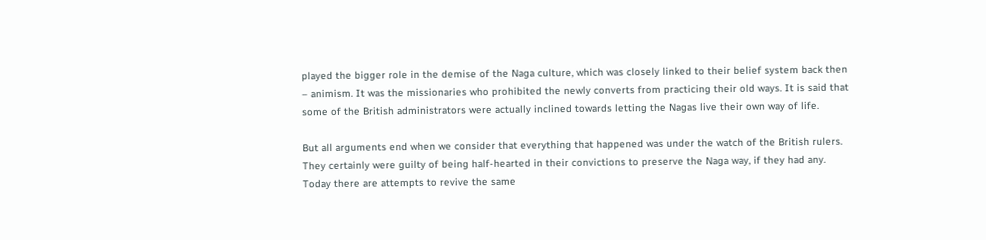played the bigger role in the demise of the Naga culture, which was closely linked to their belief system back then – animism. It was the missionaries who prohibited the newly converts from practicing their old ways. It is said that some of the British administrators were actually inclined towards letting the Nagas live their own way of life.

But all arguments end when we consider that everything that happened was under the watch of the British rulers. They certainly were guilty of being half-hearted in their convictions to preserve the Naga way, if they had any. Today there are attempts to revive the same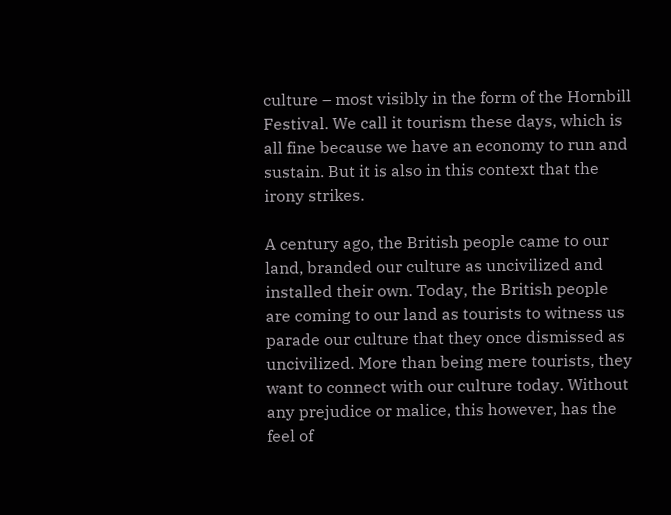culture – most visibly in the form of the Hornbill Festival. We call it tourism these days, which is all fine because we have an economy to run and sustain. But it is also in this context that the irony strikes.

A century ago, the British people came to our land, branded our culture as uncivilized and installed their own. Today, the British people are coming to our land as tourists to witness us parade our culture that they once dismissed as uncivilized. More than being mere tourists, they want to connect with our culture today. Without any prejudice or malice, this however, has the feel of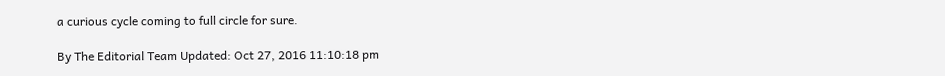a curious cycle coming to full circle for sure.

By The Editorial Team Updated: Oct 27, 2016 11:10:18 pm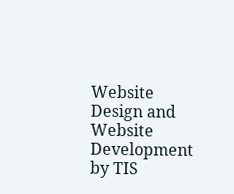Website Design and Website Development by TIS